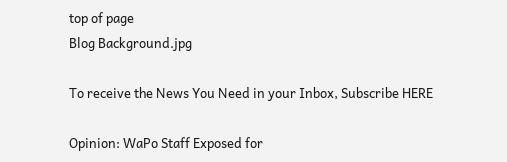top of page
Blog Background.jpg

To receive the News You Need in your Inbox, Subscribe HERE

Opinion: WaPo Staff Exposed for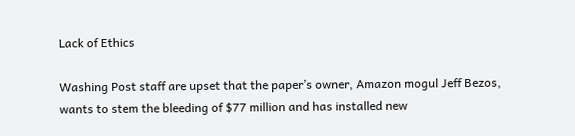Lack of Ethics

Washing Post staff are upset that the paper’s owner, Amazon mogul Jeff Bezos, wants to stem the bleeding of $77 million and has installed new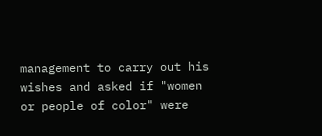management to carry out his wishes and asked if "women or people of color" were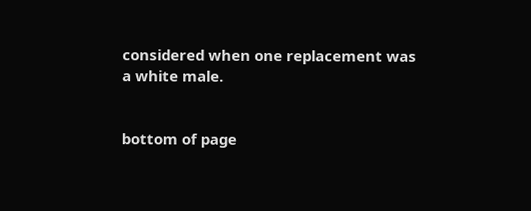considered when one replacement was a white male.


bottom of page